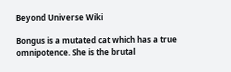Beyond Universe Wiki

Bongus is a mutated cat which has a true omnipotence. She is the brutal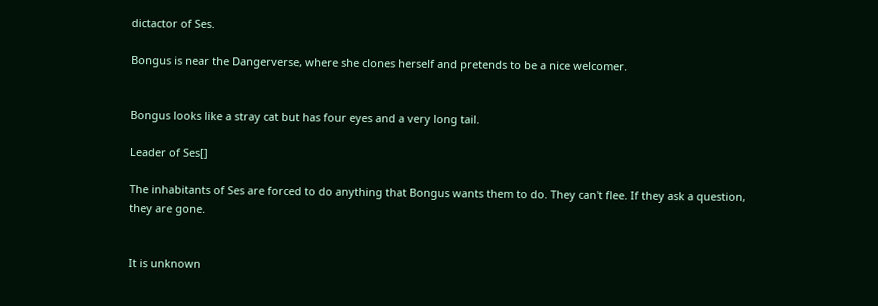dictactor of Ses.

Bongus is near the Dangerverse, where she clones herself and pretends to be a nice welcomer.


Bongus looks like a stray cat but has four eyes and a very long tail.

Leader of Ses[]

The inhabitants of Ses are forced to do anything that Bongus wants them to do. They can't flee. If they ask a question, they are gone.


It is unknown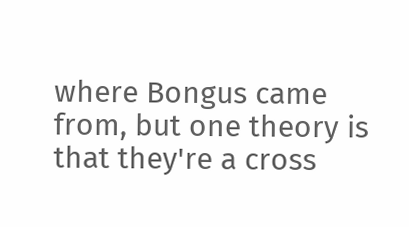where Bongus came from, but one theory is that they're a cross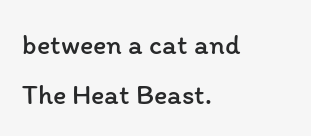between a cat and The Heat Beast.